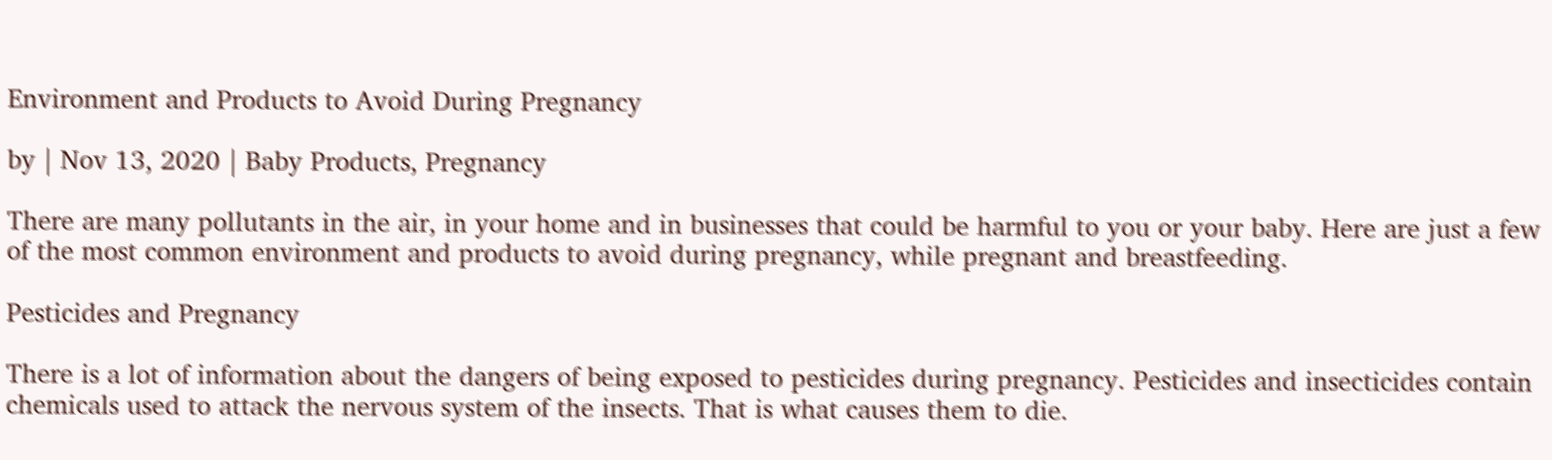Environment and Products to Avoid During Pregnancy

by | Nov 13, 2020 | Baby Products, Pregnancy

There are many pollutants in the air, in your home and in businesses that could be harmful to you or your baby. Here are just a few of the most common environment and products to avoid during pregnancy, while pregnant and breastfeeding.

Pesticides and Pregnancy

There is a lot of information about the dangers of being exposed to pesticides during pregnancy. Pesticides and insecticides contain chemicals used to attack the nervous system of the insects. That is what causes them to die.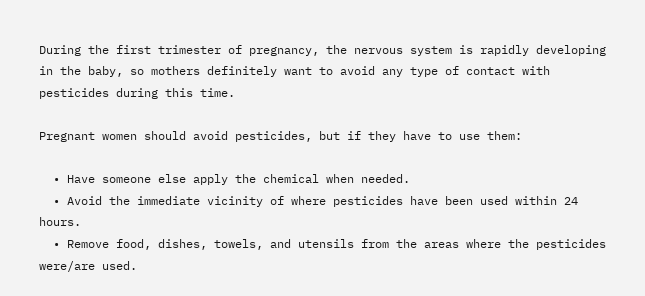During the first trimester of pregnancy, the nervous system is rapidly developing in the baby, so mothers definitely want to avoid any type of contact with pesticides during this time.

Pregnant women should avoid pesticides, but if they have to use them:

  • Have someone else apply the chemical when needed.
  • Avoid the immediate vicinity of where pesticides have been used within 24 hours.
  • Remove food, dishes, towels, and utensils from the areas where the pesticides were/are used.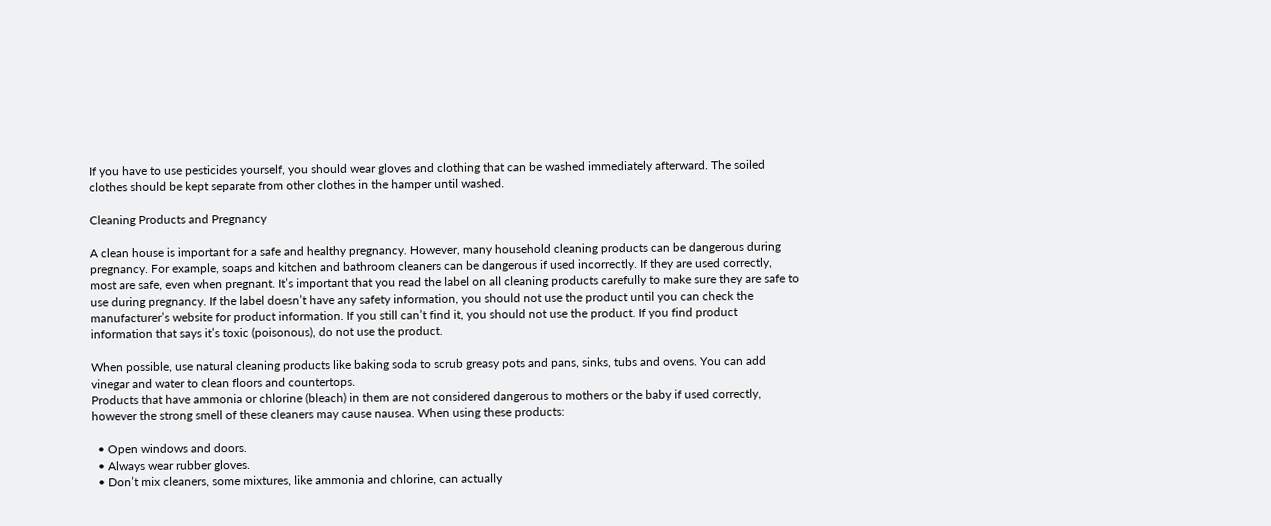If you have to use pesticides yourself, you should wear gloves and clothing that can be washed immediately afterward. The soiled clothes should be kept separate from other clothes in the hamper until washed.

Cleaning Products and Pregnancy

A clean house is important for a safe and healthy pregnancy. However, many household cleaning products can be dangerous during pregnancy. For example, soaps and kitchen and bathroom cleaners can be dangerous if used incorrectly. If they are used correctly, most are safe, even when pregnant. It’s important that you read the label on all cleaning products carefully to make sure they are safe to use during pregnancy. If the label doesn’t have any safety information, you should not use the product until you can check the manufacturer’s website for product information. If you still can’t find it, you should not use the product. If you find product information that says it’s toxic (poisonous), do not use the product.

When possible, use natural cleaning products like baking soda to scrub greasy pots and pans, sinks, tubs and ovens. You can add vinegar and water to clean floors and countertops.
Products that have ammonia or chlorine (bleach) in them are not considered dangerous to mothers or the baby if used correctly, however the strong smell of these cleaners may cause nausea. When using these products:

  • Open windows and doors.
  • Always wear rubber gloves.
  • Don’t mix cleaners, some mixtures, like ammonia and chlorine, can actually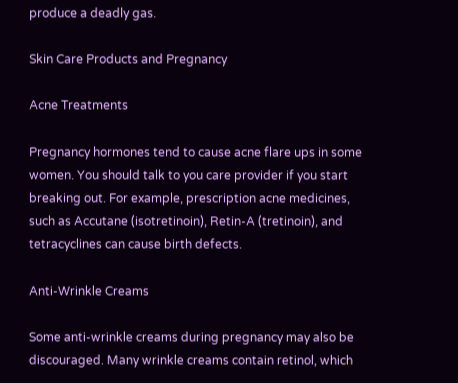produce a deadly gas.

Skin Care Products and Pregnancy

Acne Treatments

Pregnancy hormones tend to cause acne flare ups in some women. You should talk to you care provider if you start breaking out. For example, prescription acne medicines, such as Accutane (isotretinoin), Retin-A (tretinoin), and tetracyclines can cause birth defects.

Anti-Wrinkle Creams

Some anti-wrinkle creams during pregnancy may also be discouraged. Many wrinkle creams contain retinol, which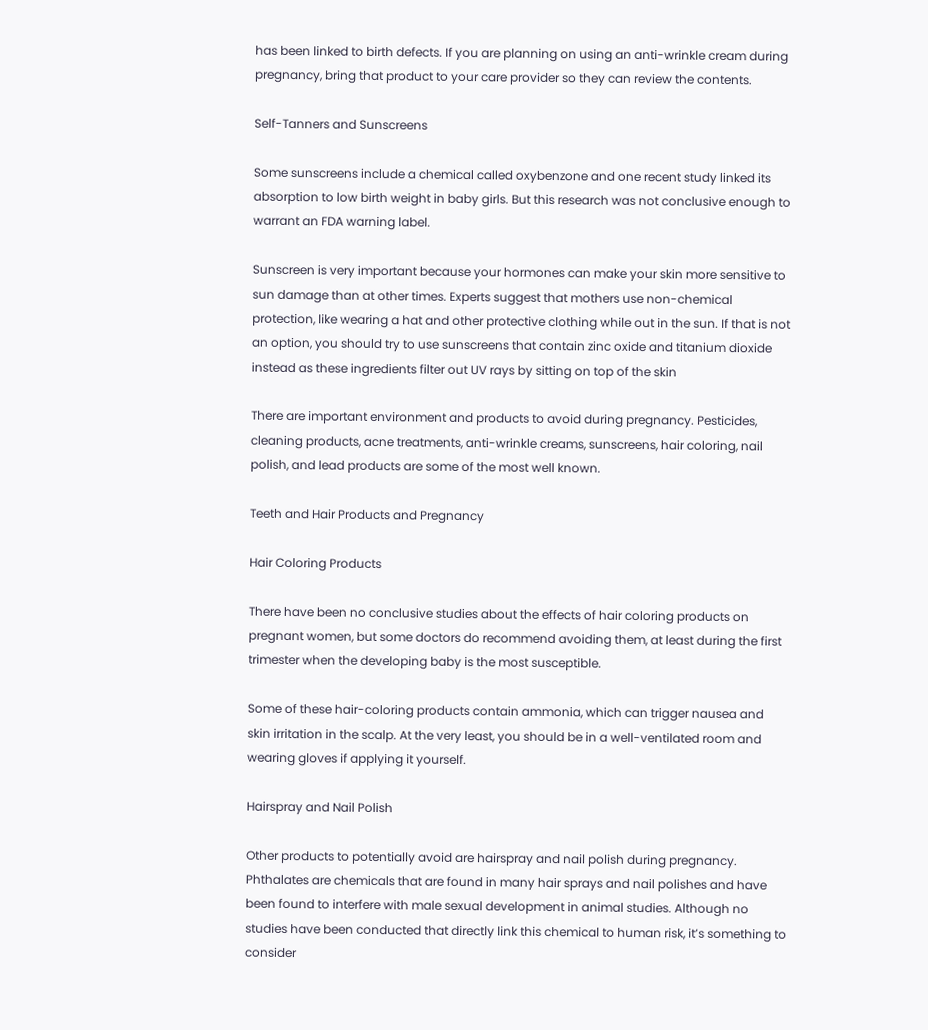has been linked to birth defects. If you are planning on using an anti-wrinkle cream during pregnancy, bring that product to your care provider so they can review the contents.

Self-Tanners and Sunscreens

Some sunscreens include a chemical called oxybenzone and one recent study linked its absorption to low birth weight in baby girls. But this research was not conclusive enough to warrant an FDA warning label.

Sunscreen is very important because your hormones can make your skin more sensitive to sun damage than at other times. Experts suggest that mothers use non-chemical protection, like wearing a hat and other protective clothing while out in the sun. If that is not an option, you should try to use sunscreens that contain zinc oxide and titanium dioxide instead as these ingredients filter out UV rays by sitting on top of the skin

There are important environment and products to avoid during pregnancy. Pesticides, cleaning products, acne treatments, anti-wrinkle creams, sunscreens, hair coloring, nail polish, and lead products are some of the most well known.

Teeth and Hair Products and Pregnancy

Hair Coloring Products

There have been no conclusive studies about the effects of hair coloring products on pregnant women, but some doctors do recommend avoiding them, at least during the first trimester when the developing baby is the most susceptible.

Some of these hair-coloring products contain ammonia, which can trigger nausea and skin irritation in the scalp. At the very least, you should be in a well-ventilated room and wearing gloves if applying it yourself.

Hairspray and Nail Polish

Other products to potentially avoid are hairspray and nail polish during pregnancy. Phthalates are chemicals that are found in many hair sprays and nail polishes and have been found to interfere with male sexual development in animal studies. Although no studies have been conducted that directly link this chemical to human risk, it’s something to consider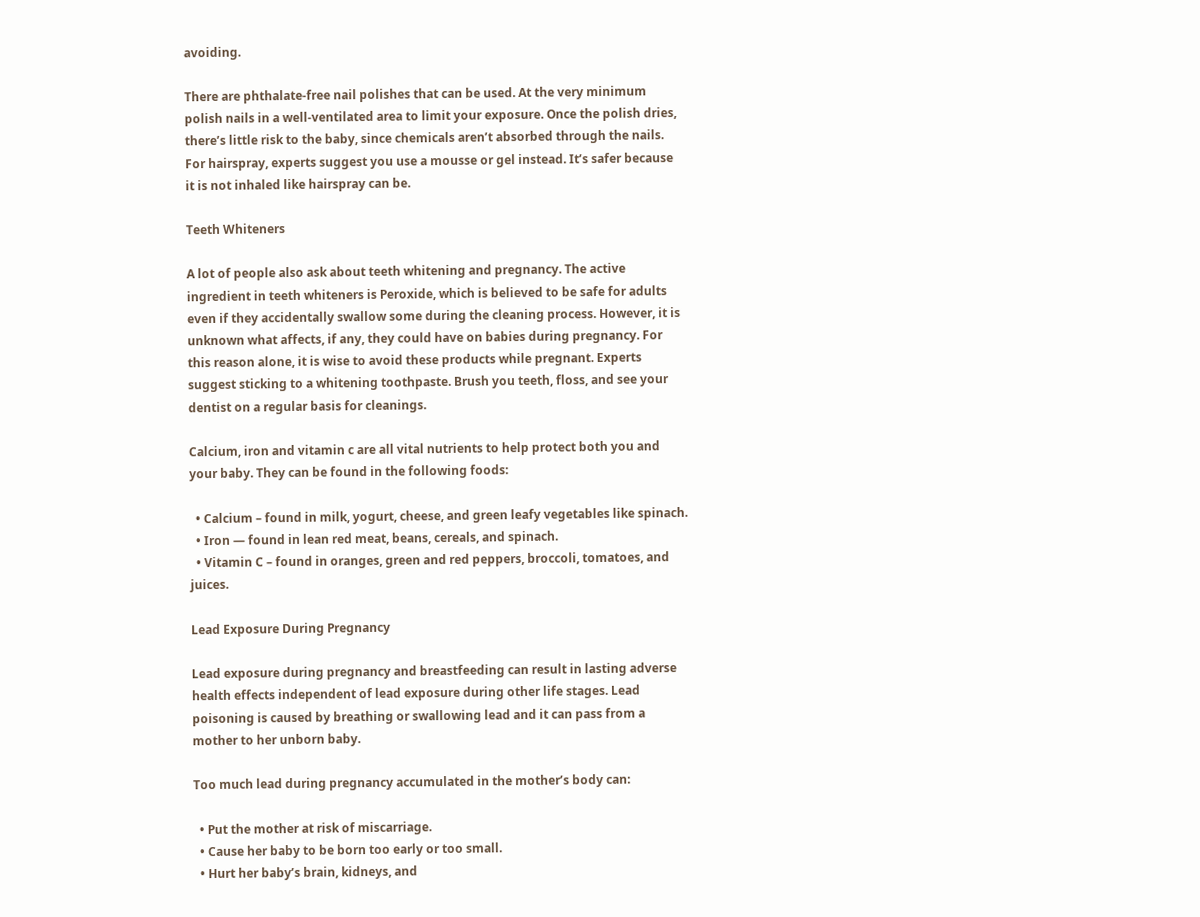avoiding.

There are phthalate-free nail polishes that can be used. At the very minimum polish nails in a well-ventilated area to limit your exposure. Once the polish dries, there’s little risk to the baby, since chemicals aren’t absorbed through the nails. For hairspray, experts suggest you use a mousse or gel instead. It’s safer because it is not inhaled like hairspray can be.

Teeth Whiteners

A lot of people also ask about teeth whitening and pregnancy. The active ingredient in teeth whiteners is Peroxide, which is believed to be safe for adults even if they accidentally swallow some during the cleaning process. However, it is unknown what affects, if any, they could have on babies during pregnancy. For this reason alone, it is wise to avoid these products while pregnant. Experts suggest sticking to a whitening toothpaste. Brush you teeth, floss, and see your dentist on a regular basis for cleanings.

Calcium, iron and vitamin c are all vital nutrients to help protect both you and your baby. They can be found in the following foods:

  • Calcium – found in milk, yogurt, cheese, and green leafy vegetables like spinach.
  • Iron — found in lean red meat, beans, cereals, and spinach.
  • Vitamin C – found in oranges, green and red peppers, broccoli, tomatoes, and juices.

Lead Exposure During Pregnancy

Lead exposure during pregnancy and breastfeeding can result in lasting adverse health effects independent of lead exposure during other life stages. Lead poisoning is caused by breathing or swallowing lead and it can pass from a mother to her unborn baby.

Too much lead during pregnancy accumulated in the mother’s body can:

  • Put the mother at risk of miscarriage.
  • Cause her baby to be born too early or too small.
  • Hurt her baby’s brain, kidneys, and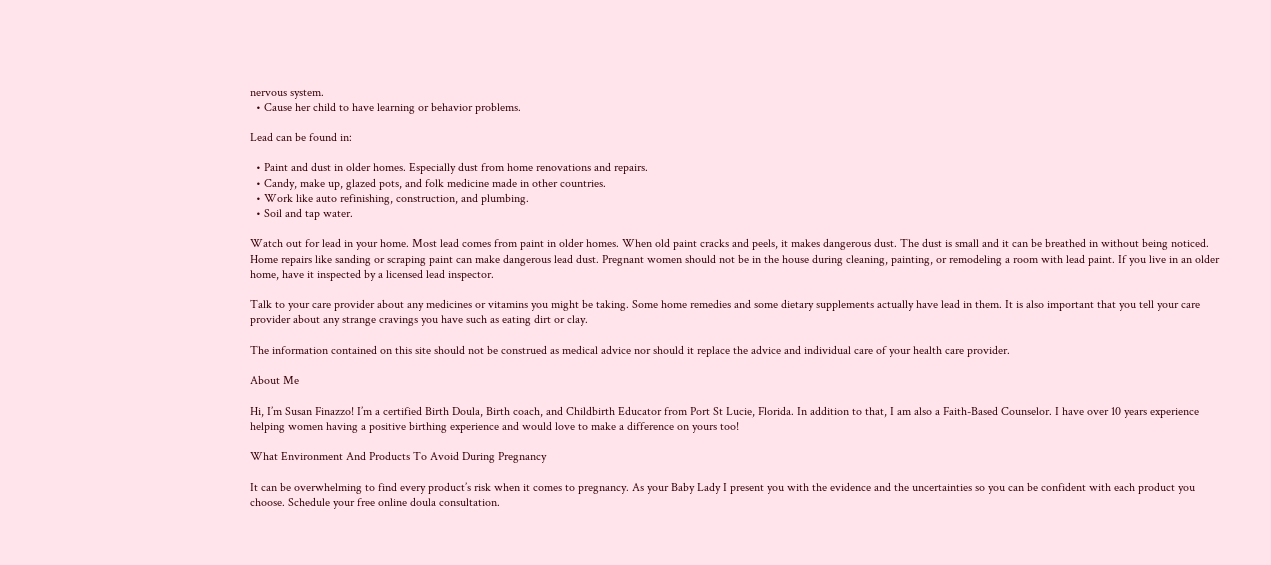nervous system.
  • Cause her child to have learning or behavior problems.

Lead can be found in:

  • Paint and dust in older homes. Especially dust from home renovations and repairs.
  • Candy, make up, glazed pots, and folk medicine made in other countries.
  • Work like auto refinishing, construction, and plumbing.
  • Soil and tap water.

Watch out for lead in your home. Most lead comes from paint in older homes. When old paint cracks and peels, it makes dangerous dust. The dust is small and it can be breathed in without being noticed. Home repairs like sanding or scraping paint can make dangerous lead dust. Pregnant women should not be in the house during cleaning, painting, or remodeling a room with lead paint. If you live in an older home, have it inspected by a licensed lead inspector.

Talk to your care provider about any medicines or vitamins you might be taking. Some home remedies and some dietary supplements actually have lead in them. It is also important that you tell your care provider about any strange cravings you have such as eating dirt or clay.

The information contained on this site should not be construed as medical advice nor should it replace the advice and individual care of your health care provider.

About Me

Hi, I’m Susan Finazzo! I’m a certified Birth Doula, Birth coach, and Childbirth Educator from Port St Lucie, Florida. In addition to that, I am also a Faith-Based Counselor. I have over 10 years experience helping women having a positive birthing experience and would love to make a difference on yours too!

What Environment And Products To Avoid During Pregnancy

It can be overwhelming to find every product’s risk when it comes to pregnancy. As your Baby Lady I present you with the evidence and the uncertainties so you can be confident with each product you choose. Schedule your free online doula consultation.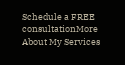Schedule a FREE consultationMore About My Services